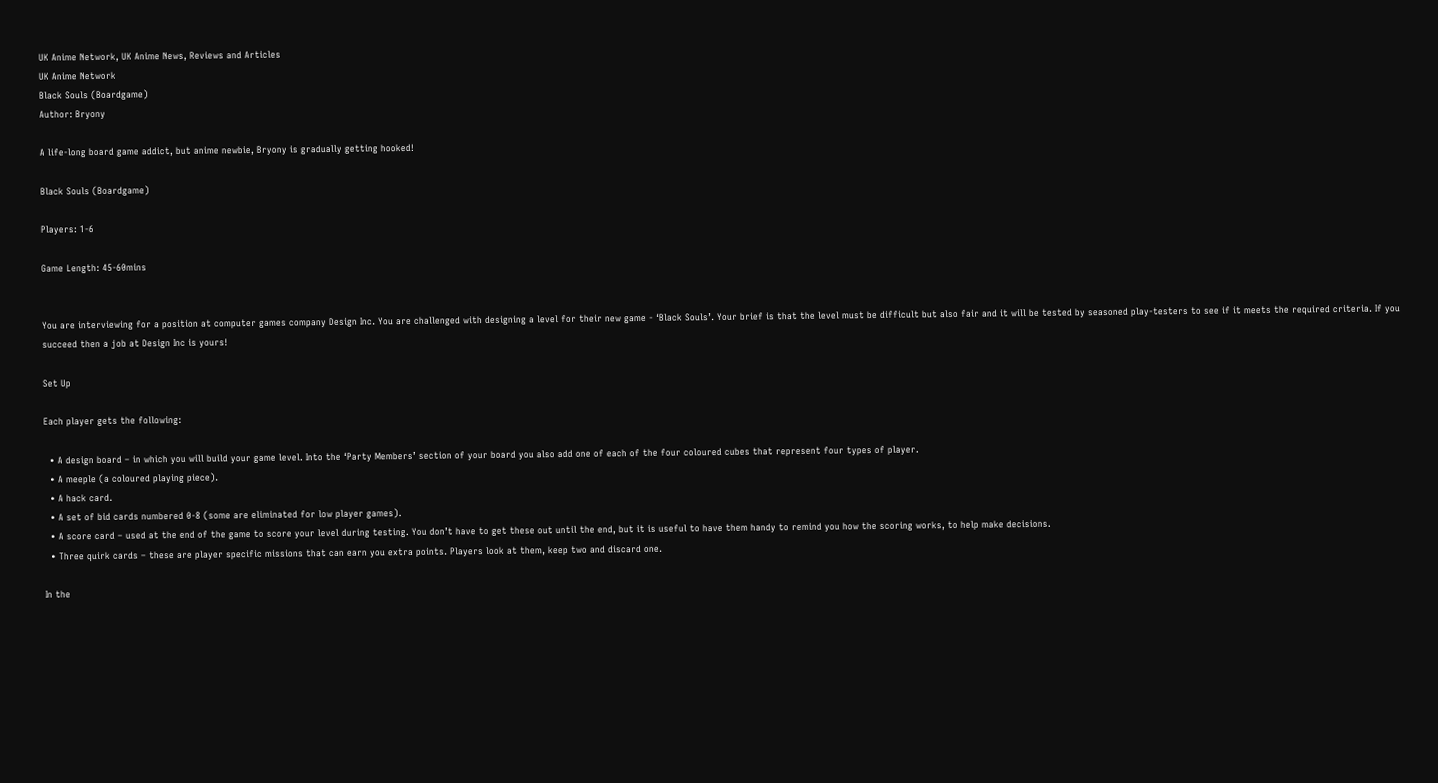UK Anime Network, UK Anime News, Reviews and Articles
UK Anime Network
Black Souls (Boardgame)
Author: Bryony

A life-long board game addict, but anime newbie, Bryony is gradually getting hooked!

Black Souls (Boardgame)

Players: 1-6

Game Length: 45-60mins


You are interviewing for a position at computer games company Design Inc. You are challenged with designing a level for their new game - ‘Black Souls’. Your brief is that the level must be difficult but also fair and it will be tested by seasoned play-testers to see if it meets the required criteria. If you succeed then a job at Design Inc is yours!

Set Up

Each player gets the following:

  • A design board – in which you will build your game level. Into the ‘Party Members’ section of your board you also add one of each of the four coloured cubes that represent four types of player.
  • A meeple (a coloured playing piece).
  • A hack card.
  • A set of bid cards numbered 0-8 (some are eliminated for low player games).
  • A score card – used at the end of the game to score your level during testing. You don’t have to get these out until the end, but it is useful to have them handy to remind you how the scoring works, to help make decisions.
  • Three quirk cards – these are player specific missions that can earn you extra points. Players look at them, keep two and discard one.

In the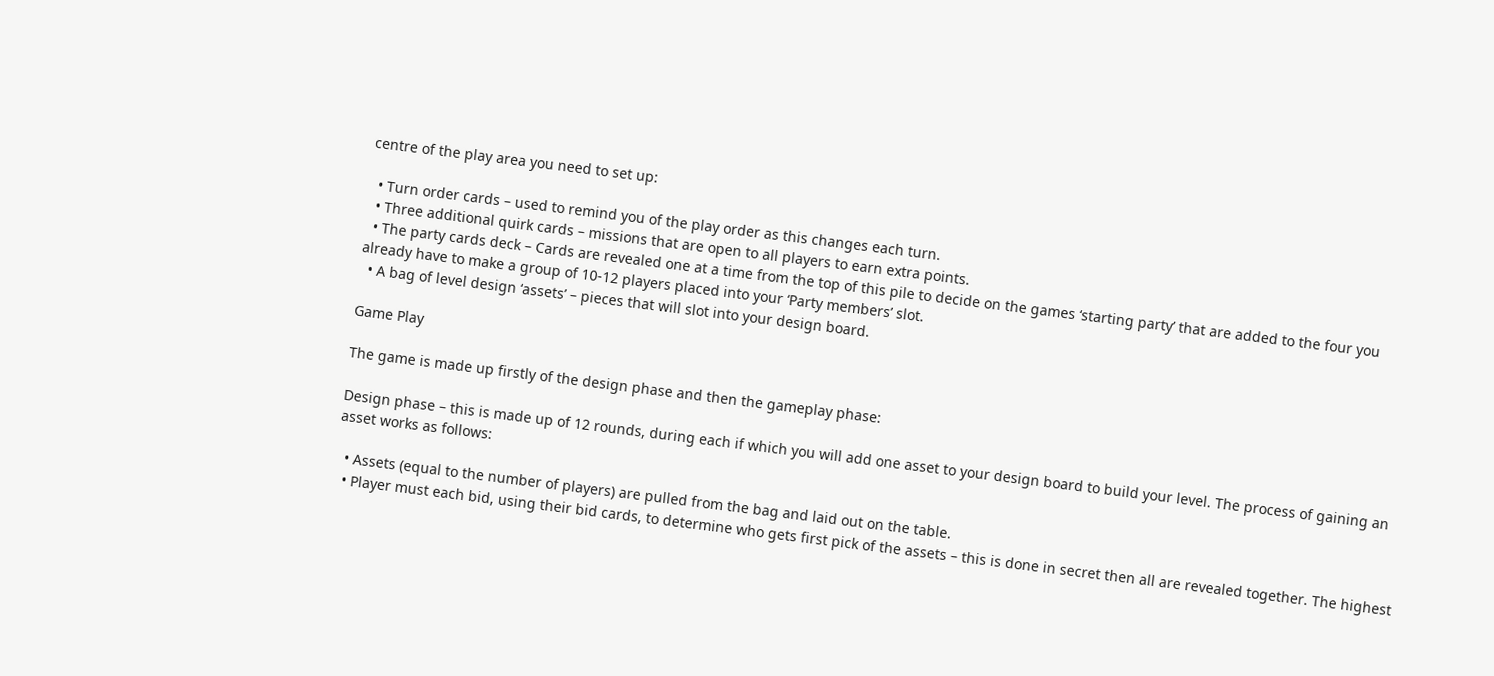centre of the play area you need to set up:

  • Turn order cards – used to remind you of the play order as this changes each turn.
  • Three additional quirk cards – missions that are open to all players to earn extra points.
  • The party cards deck – Cards are revealed one at a time from the top of this pile to decide on the games ‘starting party’ that are added to the four you already have to make a group of 10-12 players placed into your ‘Party members’ slot.
  • A bag of level design ‘assets’ – pieces that will slot into your design board.

Game Play

The game is made up firstly of the design phase and then the gameplay phase:

Design phase – this is made up of 12 rounds, during each if which you will add one asset to your design board to build your level. The process of gaining an asset works as follows:

  • Assets (equal to the number of players) are pulled from the bag and laid out on the table.
  • Player must each bid, using their bid cards, to determine who gets first pick of the assets – this is done in secret then all are revealed together. The highest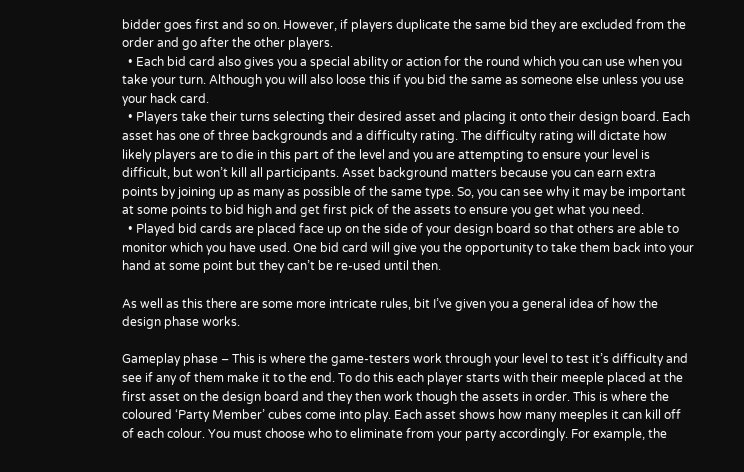bidder goes first and so on. However, if players duplicate the same bid they are excluded from the order and go after the other players.
  • Each bid card also gives you a special ability or action for the round which you can use when you take your turn. Although you will also loose this if you bid the same as someone else unless you use your hack card.
  • Players take their turns selecting their desired asset and placing it onto their design board. Each asset has one of three backgrounds and a difficulty rating. The difficulty rating will dictate how likely players are to die in this part of the level and you are attempting to ensure your level is difficult, but won’t kill all participants. Asset background matters because you can earn extra points by joining up as many as possible of the same type. So, you can see why it may be important at some points to bid high and get first pick of the assets to ensure you get what you need.
  • Played bid cards are placed face up on the side of your design board so that others are able to monitor which you have used. One bid card will give you the opportunity to take them back into your hand at some point but they can’t be re-used until then.

As well as this there are some more intricate rules, bit I’ve given you a general idea of how the design phase works.

Gameplay phase – This is where the game-testers work through your level to test it’s difficulty and see if any of them make it to the end. To do this each player starts with their meeple placed at the first asset on the design board and they then work though the assets in order. This is where the coloured ‘Party Member’ cubes come into play. Each asset shows how many meeples it can kill off of each colour. You must choose who to eliminate from your party accordingly. For example, the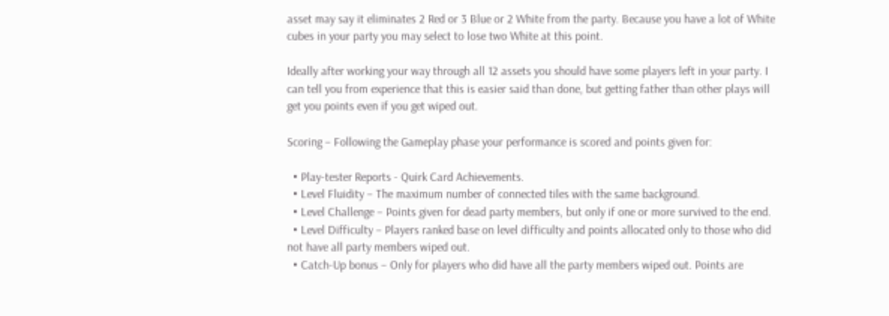asset may say it eliminates 2 Red or 3 Blue or 2 White from the party. Because you have a lot of White cubes in your party you may select to lose two White at this point.

Ideally after working your way through all 12 assets you should have some players left in your party. I can tell you from experience that this is easier said than done, but getting father than other plays will get you points even if you get wiped out.

Scoring – Following the Gameplay phase your performance is scored and points given for:

  • Play-tester Reports - Quirk Card Achievements.
  • Level Fluidity – The maximum number of connected tiles with the same background.
  • Level Challenge – Points given for dead party members, but only if one or more survived to the end.
  • Level Difficulty – Players ranked base on level difficulty and points allocated only to those who did not have all party members wiped out.
  • Catch-Up bonus – Only for players who did have all the party members wiped out. Points are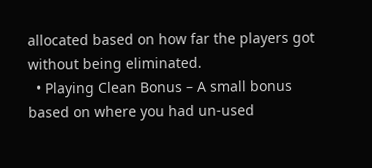allocated based on how far the players got without being eliminated.
  • Playing Clean Bonus – A small bonus based on where you had un-used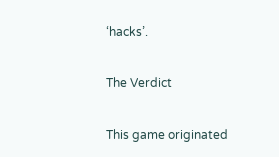‘hacks’.

The Verdict

This game originated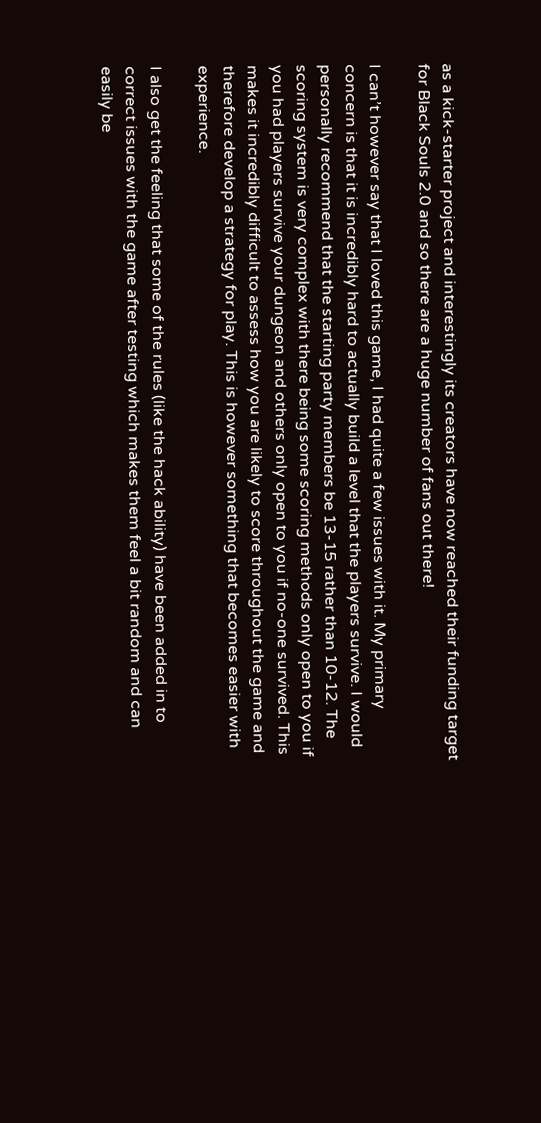as a kick-starter project and interestingly its creators have now reached their funding target for Black Souls 2.0 and so there are a huge number of fans out there!

I can’t however say that I loved this game, I had quite a few issues with it. My primary concern is that it is incredibly hard to actually build a level that the players survive. I would personally recommend that the starting party members be 13-15 rather than 10-12. The scoring system is very complex with there being some scoring methods only open to you if you had players survive your dungeon and others only open to you if no-one survived. This makes it incredibly difficult to assess how you are likely to score throughout the game and therefore develop a strategy for play. This is however something that becomes easier with experience.

I also get the feeling that some of the rules (like the hack ability) have been added in to correct issues with the game after testing which makes them feel a bit random and can easily be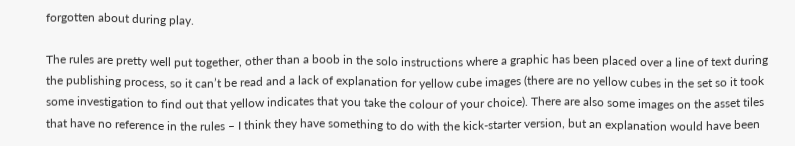forgotten about during play.

The rules are pretty well put together, other than a boob in the solo instructions where a graphic has been placed over a line of text during the publishing process, so it can’t be read and a lack of explanation for yellow cube images (there are no yellow cubes in the set so it took some investigation to find out that yellow indicates that you take the colour of your choice). There are also some images on the asset tiles that have no reference in the rules – I think they have something to do with the kick-starter version, but an explanation would have been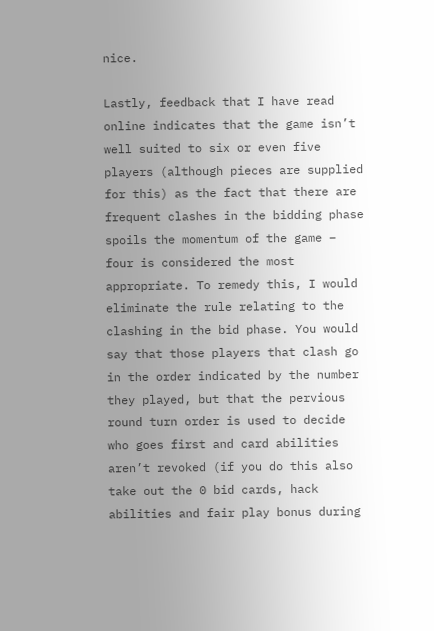nice.

Lastly, feedback that I have read online indicates that the game isn’t well suited to six or even five players (although pieces are supplied for this) as the fact that there are frequent clashes in the bidding phase spoils the momentum of the game – four is considered the most appropriate. To remedy this, I would eliminate the rule relating to the clashing in the bid phase. You would say that those players that clash go in the order indicated by the number they played, but that the pervious round turn order is used to decide who goes first and card abilities aren’t revoked (if you do this also take out the 0 bid cards, hack abilities and fair play bonus during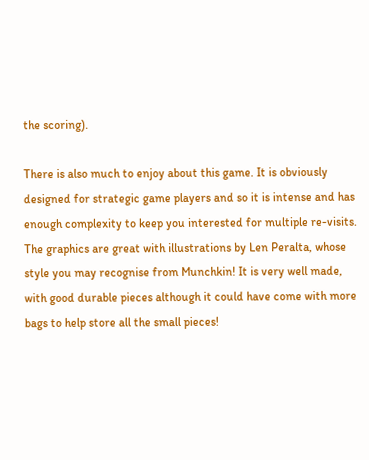the scoring).

There is also much to enjoy about this game. It is obviously designed for strategic game players and so it is intense and has enough complexity to keep you interested for multiple re-visits. The graphics are great with illustrations by Len Peralta, whose style you may recognise from Munchkin! It is very well made, with good durable pieces although it could have come with more bags to help store all the small pieces!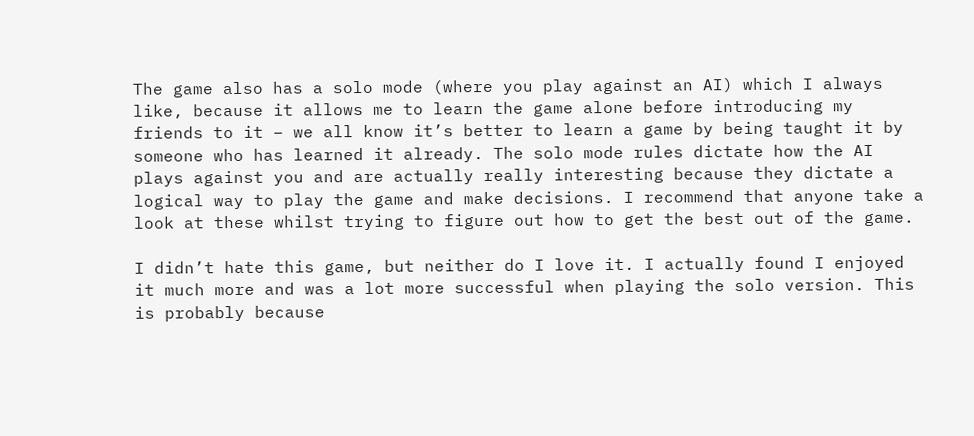The game also has a solo mode (where you play against an AI) which I always like, because it allows me to learn the game alone before introducing my friends to it – we all know it’s better to learn a game by being taught it by someone who has learned it already. The solo mode rules dictate how the AI plays against you and are actually really interesting because they dictate a logical way to play the game and make decisions. I recommend that anyone take a look at these whilst trying to figure out how to get the best out of the game.

I didn’t hate this game, but neither do I love it. I actually found I enjoyed it much more and was a lot more successful when playing the solo version. This is probably because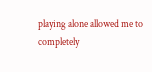playing alone allowed me to completely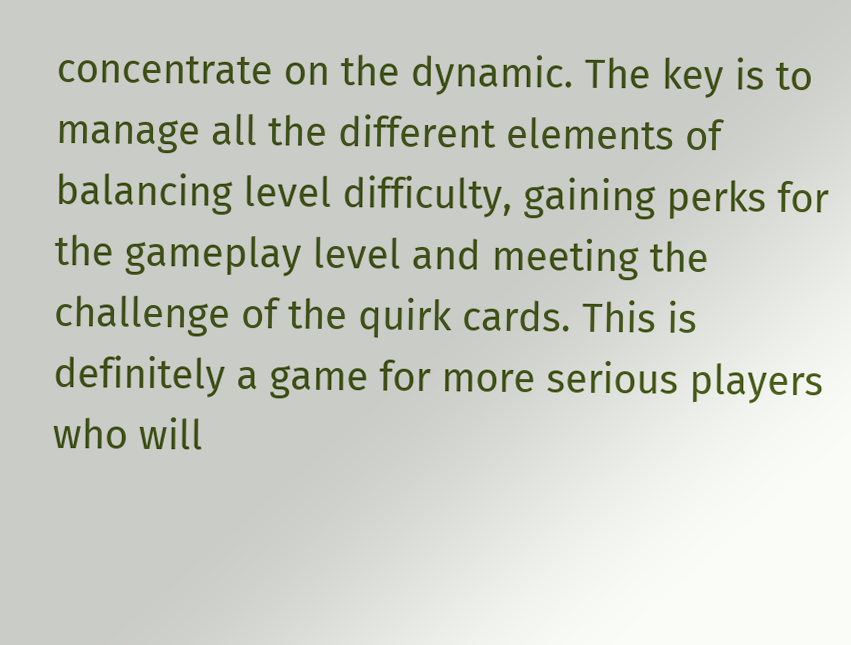concentrate on the dynamic. The key is to manage all the different elements of balancing level difficulty, gaining perks for the gameplay level and meeting the challenge of the quirk cards. This is definitely a game for more serious players who will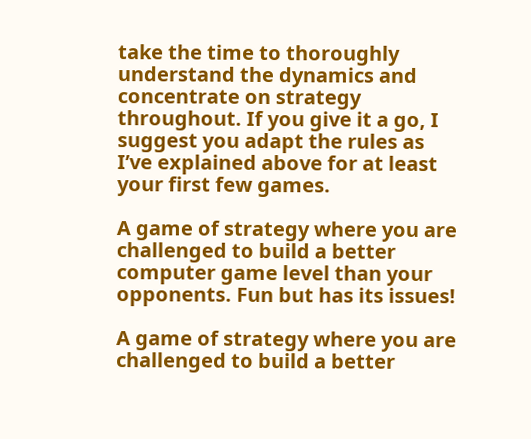take the time to thoroughly understand the dynamics and concentrate on strategy throughout. If you give it a go, I suggest you adapt the rules as I’ve explained above for at least your first few games.

A game of strategy where you are challenged to build a better computer game level than your opponents. Fun but has its issues!

A game of strategy where you are challenged to build a better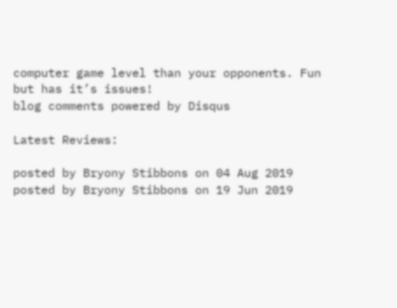computer game level than your opponents. Fun but has it’s issues!
blog comments powered by Disqus

Latest Reviews:

posted by Bryony Stibbons on 04 Aug 2019
posted by Bryony Stibbons on 19 Jun 2019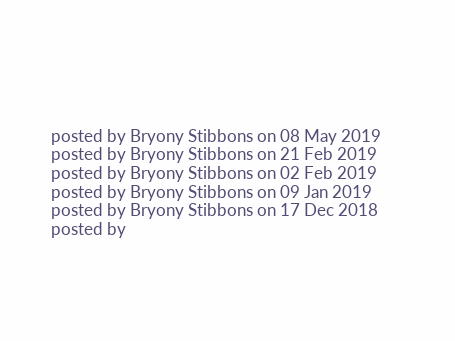posted by Bryony Stibbons on 08 May 2019
posted by Bryony Stibbons on 21 Feb 2019
posted by Bryony Stibbons on 02 Feb 2019
posted by Bryony Stibbons on 09 Jan 2019
posted by Bryony Stibbons on 17 Dec 2018
posted by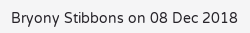Bryony Stibbons on 08 Dec 2018